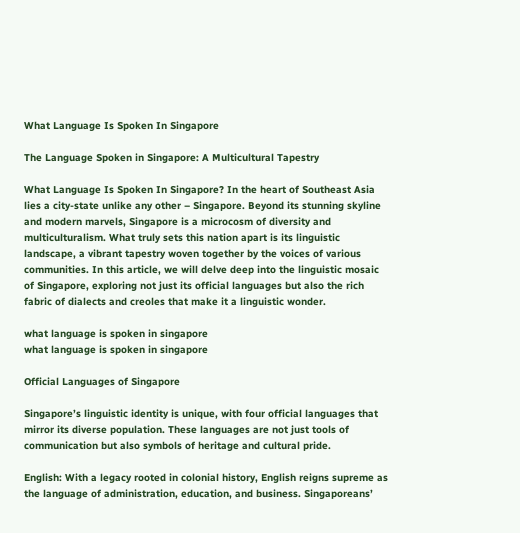What Language Is Spoken In Singapore

The Language Spoken in Singapore: A Multicultural Tapestry

What Language Is Spoken In Singapore? In the heart of Southeast Asia lies a city-state unlike any other – Singapore. Beyond its stunning skyline and modern marvels, Singapore is a microcosm of diversity and multiculturalism. What truly sets this nation apart is its linguistic landscape, a vibrant tapestry woven together by the voices of various communities. In this article, we will delve deep into the linguistic mosaic of Singapore, exploring not just its official languages but also the rich fabric of dialects and creoles that make it a linguistic wonder.

what language is spoken in singapore
what language is spoken in singapore

Official Languages of Singapore

Singapore’s linguistic identity is unique, with four official languages that mirror its diverse population. These languages are not just tools of communication but also symbols of heritage and cultural pride.

English: With a legacy rooted in colonial history, English reigns supreme as the language of administration, education, and business. Singaporeans’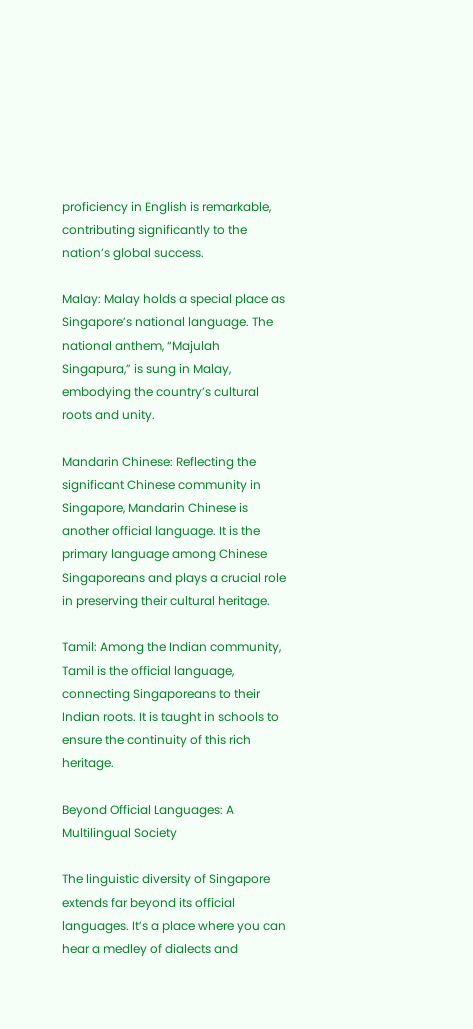proficiency in English is remarkable, contributing significantly to the nation’s global success.

Malay: Malay holds a special place as Singapore’s national language. The national anthem, “Majulah Singapura,” is sung in Malay, embodying the country’s cultural roots and unity.

Mandarin Chinese: Reflecting the significant Chinese community in Singapore, Mandarin Chinese is another official language. It is the primary language among Chinese Singaporeans and plays a crucial role in preserving their cultural heritage.

Tamil: Among the Indian community, Tamil is the official language, connecting Singaporeans to their Indian roots. It is taught in schools to ensure the continuity of this rich heritage.

Beyond Official Languages: A Multilingual Society

The linguistic diversity of Singapore extends far beyond its official languages. It’s a place where you can hear a medley of dialects and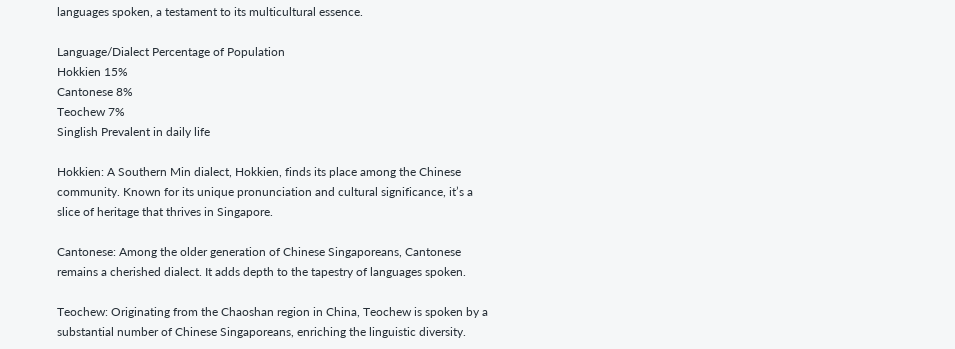languages spoken, a testament to its multicultural essence.

Language/Dialect Percentage of Population
Hokkien 15%
Cantonese 8%
Teochew 7%
Singlish Prevalent in daily life

Hokkien: A Southern Min dialect, Hokkien, finds its place among the Chinese community. Known for its unique pronunciation and cultural significance, it’s a slice of heritage that thrives in Singapore.

Cantonese: Among the older generation of Chinese Singaporeans, Cantonese remains a cherished dialect. It adds depth to the tapestry of languages spoken.

Teochew: Originating from the Chaoshan region in China, Teochew is spoken by a substantial number of Chinese Singaporeans, enriching the linguistic diversity.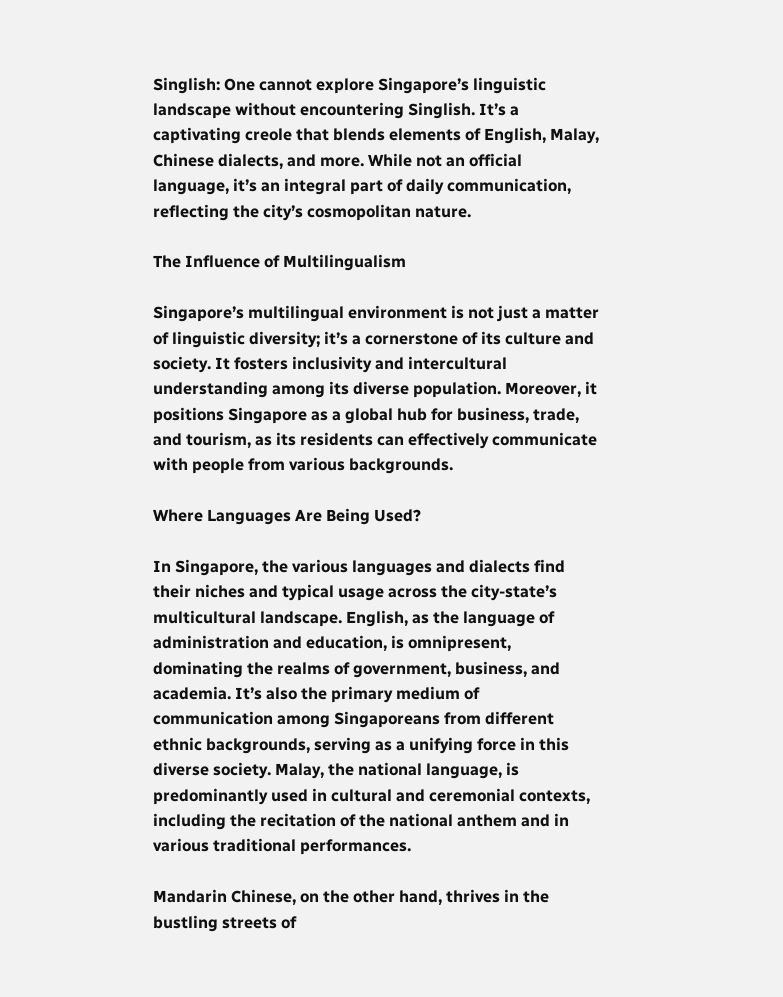Singlish: One cannot explore Singapore’s linguistic landscape without encountering Singlish. It’s a captivating creole that blends elements of English, Malay, Chinese dialects, and more. While not an official language, it’s an integral part of daily communication, reflecting the city’s cosmopolitan nature.

The Influence of Multilingualism

Singapore’s multilingual environment is not just a matter of linguistic diversity; it’s a cornerstone of its culture and society. It fosters inclusivity and intercultural understanding among its diverse population. Moreover, it positions Singapore as a global hub for business, trade, and tourism, as its residents can effectively communicate with people from various backgrounds.

Where Languages Are Being Used?

In Singapore, the various languages and dialects find their niches and typical usage across the city-state’s multicultural landscape. English, as the language of administration and education, is omnipresent, dominating the realms of government, business, and academia. It’s also the primary medium of communication among Singaporeans from different ethnic backgrounds, serving as a unifying force in this diverse society. Malay, the national language, is predominantly used in cultural and ceremonial contexts, including the recitation of the national anthem and in various traditional performances.

Mandarin Chinese, on the other hand, thrives in the bustling streets of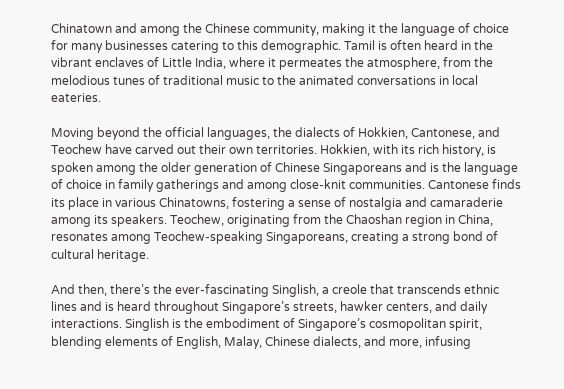Chinatown and among the Chinese community, making it the language of choice for many businesses catering to this demographic. Tamil is often heard in the vibrant enclaves of Little India, where it permeates the atmosphere, from the melodious tunes of traditional music to the animated conversations in local eateries.

Moving beyond the official languages, the dialects of Hokkien, Cantonese, and Teochew have carved out their own territories. Hokkien, with its rich history, is spoken among the older generation of Chinese Singaporeans and is the language of choice in family gatherings and among close-knit communities. Cantonese finds its place in various Chinatowns, fostering a sense of nostalgia and camaraderie among its speakers. Teochew, originating from the Chaoshan region in China, resonates among Teochew-speaking Singaporeans, creating a strong bond of cultural heritage.

And then, there’s the ever-fascinating Singlish, a creole that transcends ethnic lines and is heard throughout Singapore’s streets, hawker centers, and daily interactions. Singlish is the embodiment of Singapore’s cosmopolitan spirit, blending elements of English, Malay, Chinese dialects, and more, infusing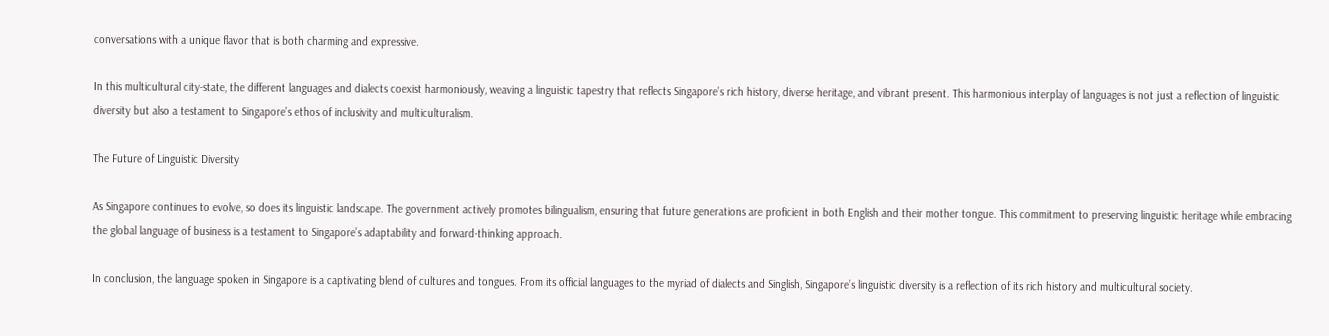conversations with a unique flavor that is both charming and expressive.

In this multicultural city-state, the different languages and dialects coexist harmoniously, weaving a linguistic tapestry that reflects Singapore’s rich history, diverse heritage, and vibrant present. This harmonious interplay of languages is not just a reflection of linguistic diversity but also a testament to Singapore’s ethos of inclusivity and multiculturalism.

The Future of Linguistic Diversity

As Singapore continues to evolve, so does its linguistic landscape. The government actively promotes bilingualism, ensuring that future generations are proficient in both English and their mother tongue. This commitment to preserving linguistic heritage while embracing the global language of business is a testament to Singapore’s adaptability and forward-thinking approach.

In conclusion, the language spoken in Singapore is a captivating blend of cultures and tongues. From its official languages to the myriad of dialects and Singlish, Singapore’s linguistic diversity is a reflection of its rich history and multicultural society.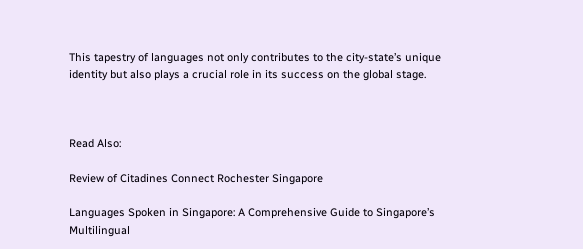This tapestry of languages not only contributes to the city-state’s unique identity but also plays a crucial role in its success on the global stage.



Read Also:

Review of Citadines Connect Rochester Singapore

Languages Spoken in Singapore: A Comprehensive Guide to Singapore’s Multilingual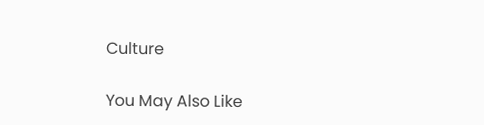Culture

You May Also Like